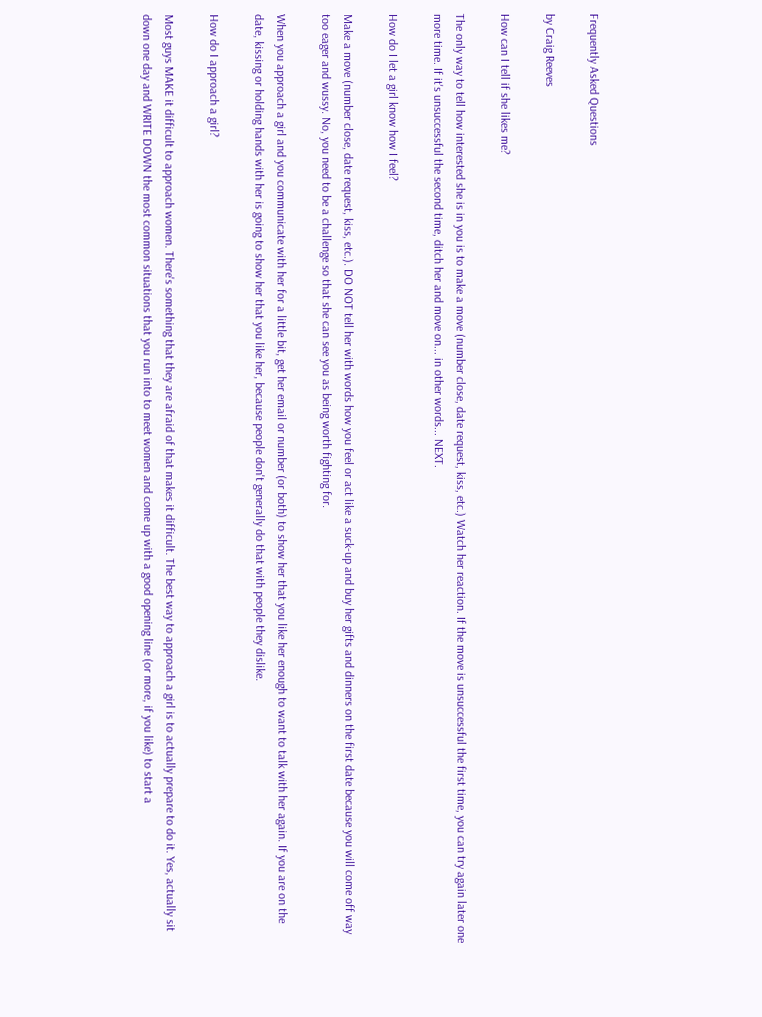Frequently Asked Questions

by Craig Reeves

How can I tell if she likes me?

The only way to tell how interested she is in you is to make a move (number close, date request, kiss, etc.) Watch her reaction. If the move is unsuccessful the first time, you can try again later one more time. If it's unsuccessful the second time, ditch her and move on... in other words... NEXT.

How do I let a girl know how I feel?

Make a move (number close, date request, kiss, etc.). DO NOT tell her with words how you feel or act like a suck-up and buy her gifts and dinners on the first date because you will come off way too eager and wussy. No, you need to be a challenge so that she can see you as being worth fighting for.

When you approach a girl and you communicate with her for a little bit, get her email or number (or both) to show her that you like her enough to want to talk with her again. If you are on the date, kissing or holding hands with her is going to show her that you like her, because people don't generally do that with people they dislike.

How do I approach a girl?

Most guys MAKE it difficult to approach women. There's something that they are afraid of that makes it difficult. The best way to approach a girl is to actually prepare to do it. Yes, actually sit down one day and WRITE DOWN the most common situations that you run into to meet women and come up with a good opening line (or more, if you like) to start a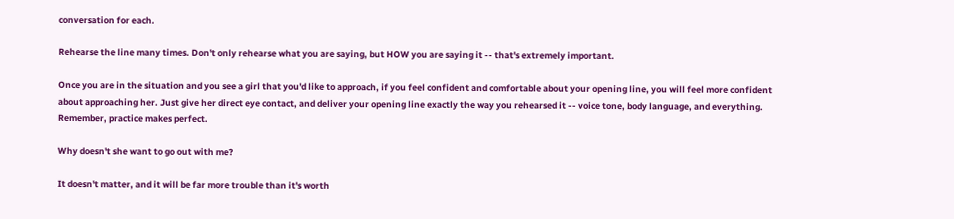conversation for each.

Rehearse the line many times. Don't only rehearse what you are saying, but HOW you are saying it -- that's extremely important.

Once you are in the situation and you see a girl that you'd like to approach, if you feel confident and comfortable about your opening line, you will feel more confident about approaching her. Just give her direct eye contact, and deliver your opening line exactly the way you rehearsed it -- voice tone, body language, and everything. Remember, practice makes perfect.

Why doesn't she want to go out with me?

It doesn't matter, and it will be far more trouble than it's worth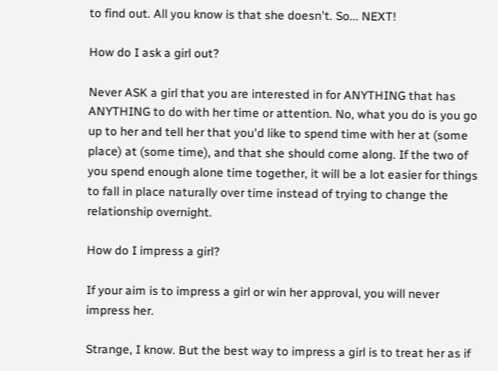to find out. All you know is that she doesn't. So... NEXT!

How do I ask a girl out?

Never ASK a girl that you are interested in for ANYTHING that has ANYTHING to do with her time or attention. No, what you do is you go up to her and tell her that you'd like to spend time with her at (some place) at (some time), and that she should come along. If the two of you spend enough alone time together, it will be a lot easier for things to fall in place naturally over time instead of trying to change the relationship overnight.

How do I impress a girl?

If your aim is to impress a girl or win her approval, you will never impress her.

Strange, I know. But the best way to impress a girl is to treat her as if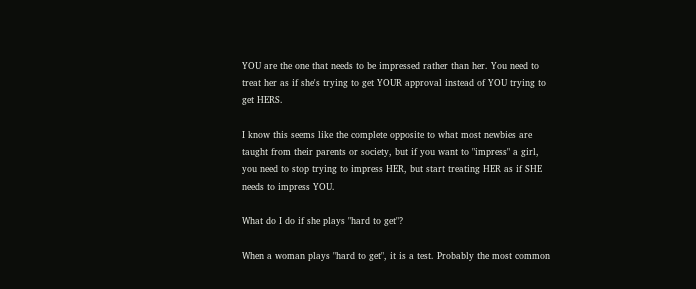YOU are the one that needs to be impressed rather than her. You need to treat her as if she's trying to get YOUR approval instead of YOU trying to get HERS.

I know this seems like the complete opposite to what most newbies are taught from their parents or society, but if you want to "impress" a girl, you need to stop trying to impress HER, but start treating HER as if SHE needs to impress YOU.

What do I do if she plays "hard to get"?

When a woman plays "hard to get", it is a test. Probably the most common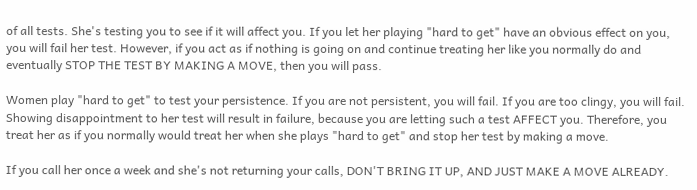of all tests. She's testing you to see if it will affect you. If you let her playing "hard to get" have an obvious effect on you, you will fail her test. However, if you act as if nothing is going on and continue treating her like you normally do and eventually STOP THE TEST BY MAKING A MOVE, then you will pass.

Women play "hard to get" to test your persistence. If you are not persistent, you will fail. If you are too clingy, you will fail. Showing disappointment to her test will result in failure, because you are letting such a test AFFECT you. Therefore, you treat her as if you normally would treat her when she plays "hard to get" and stop her test by making a move.

If you call her once a week and she's not returning your calls, DON'T BRING IT UP, AND JUST MAKE A MOVE ALREADY.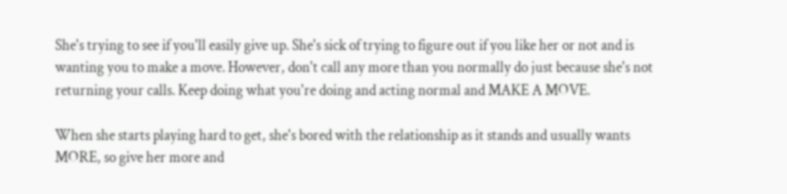She's trying to see if you'll easily give up. She's sick of trying to figure out if you like her or not and is wanting you to make a move. However, don't call any more than you normally do just because she's not returning your calls. Keep doing what you're doing and acting normal and MAKE A MOVE.

When she starts playing hard to get, she's bored with the relationship as it stands and usually wants MORE, so give her more and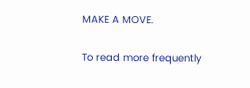MAKE A MOVE.

To read more frequently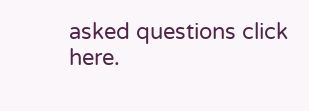asked questions click here.